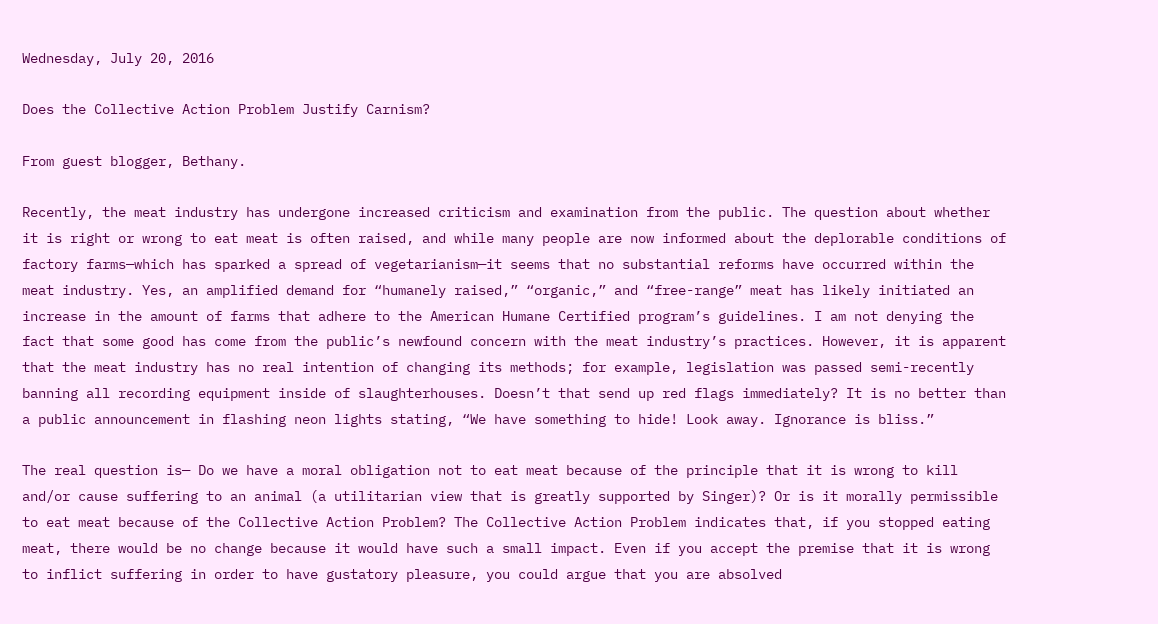Wednesday, July 20, 2016

Does the Collective Action Problem Justify Carnism?

From guest blogger, Bethany.

Recently, the meat industry has undergone increased criticism and examination from the public. The question about whether it is right or wrong to eat meat is often raised, and while many people are now informed about the deplorable conditions of factory farms—which has sparked a spread of vegetarianism—it seems that no substantial reforms have occurred within the meat industry. Yes, an amplified demand for “humanely raised,” “organic,” and “free-range” meat has likely initiated an increase in the amount of farms that adhere to the American Humane Certified program’s guidelines. I am not denying the fact that some good has come from the public’s newfound concern with the meat industry’s practices. However, it is apparent that the meat industry has no real intention of changing its methods; for example, legislation was passed semi-recently banning all recording equipment inside of slaughterhouses. Doesn’t that send up red flags immediately? It is no better than a public announcement in flashing neon lights stating, “We have something to hide! Look away. Ignorance is bliss.”

The real question is— Do we have a moral obligation not to eat meat because of the principle that it is wrong to kill and/or cause suffering to an animal (a utilitarian view that is greatly supported by Singer)? Or is it morally permissible to eat meat because of the Collective Action Problem? The Collective Action Problem indicates that, if you stopped eating meat, there would be no change because it would have such a small impact. Even if you accept the premise that it is wrong to inflict suffering in order to have gustatory pleasure, you could argue that you are absolved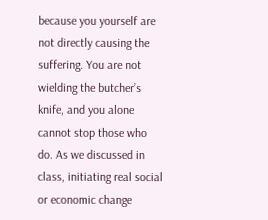because you yourself are not directly causing the suffering. You are not wielding the butcher’s knife, and you alone cannot stop those who do. As we discussed in class, initiating real social or economic change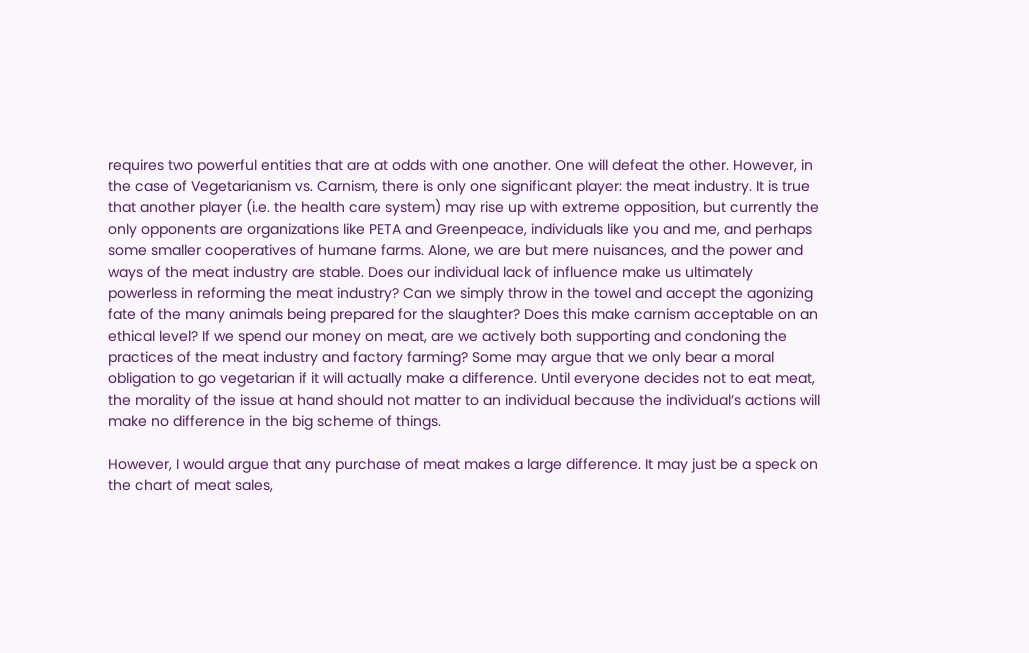requires two powerful entities that are at odds with one another. One will defeat the other. However, in the case of Vegetarianism vs. Carnism, there is only one significant player: the meat industry. It is true that another player (i.e. the health care system) may rise up with extreme opposition, but currently the only opponents are organizations like PETA and Greenpeace, individuals like you and me, and perhaps some smaller cooperatives of humane farms. Alone, we are but mere nuisances, and the power and ways of the meat industry are stable. Does our individual lack of influence make us ultimately powerless in reforming the meat industry? Can we simply throw in the towel and accept the agonizing fate of the many animals being prepared for the slaughter? Does this make carnism acceptable on an ethical level? If we spend our money on meat, are we actively both supporting and condoning the practices of the meat industry and factory farming? Some may argue that we only bear a moral obligation to go vegetarian if it will actually make a difference. Until everyone decides not to eat meat, the morality of the issue at hand should not matter to an individual because the individual’s actions will make no difference in the big scheme of things.

However, I would argue that any purchase of meat makes a large difference. It may just be a speck on the chart of meat sales,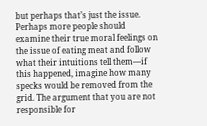but perhaps that’s just the issue. Perhaps more people should examine their true moral feelings on the issue of eating meat and follow what their intuitions tell them—if this happened, imagine how many specks would be removed from the grid. The argument that you are not responsible for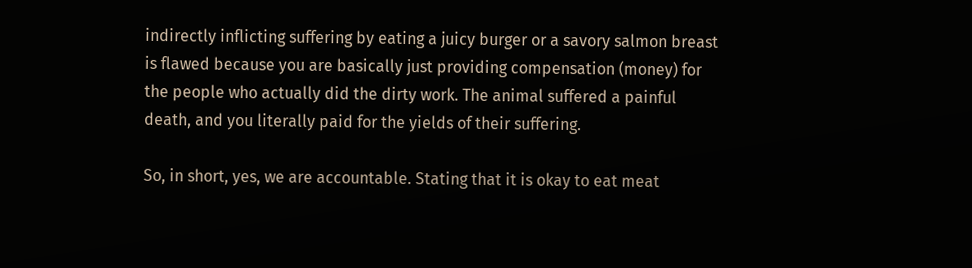indirectly inflicting suffering by eating a juicy burger or a savory salmon breast is flawed because you are basically just providing compensation (money) for the people who actually did the dirty work. The animal suffered a painful death, and you literally paid for the yields of their suffering.

So, in short, yes, we are accountable. Stating that it is okay to eat meat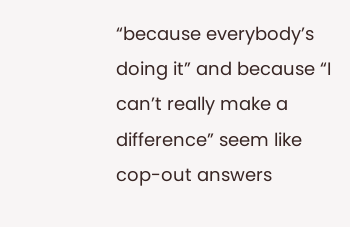“because everybody’s doing it” and because “I can’t really make a difference” seem like cop-out answers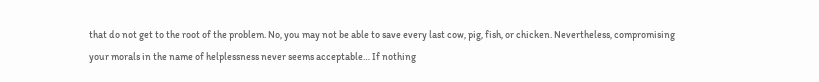that do not get to the root of the problem. No, you may not be able to save every last cow, pig, fish, or chicken. Nevertheless, compromising your morals in the name of helplessness never seems acceptable… If nothing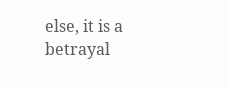else, it is a betrayal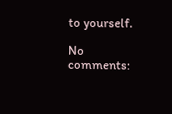to yourself.

No comments: